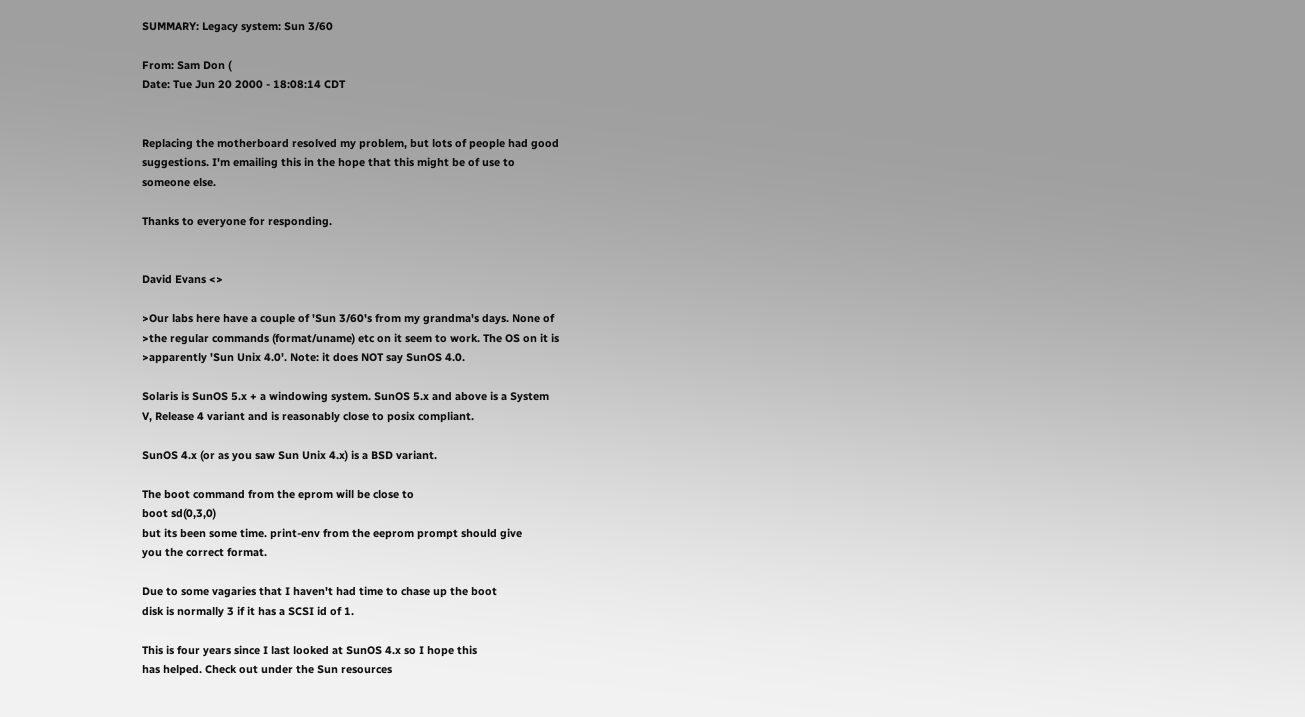SUMMARY: Legacy system: Sun 3/60

From: Sam Don (
Date: Tue Jun 20 2000 - 18:08:14 CDT


Replacing the motherboard resolved my problem, but lots of people had good
suggestions. I'm emailing this in the hope that this might be of use to
someone else.

Thanks to everyone for responding.


David Evans <>

>Our labs here have a couple of 'Sun 3/60's from my grandma's days. None of
>the regular commands (format/uname) etc on it seem to work. The OS on it is
>apparently 'Sun Unix 4.0'. Note: it does NOT say SunOS 4.0.

Solaris is SunOS 5.x + a windowing system. SunOS 5.x and above is a System
V, Release 4 variant and is reasonably close to posix compliant.

SunOS 4.x (or as you saw Sun Unix 4.x) is a BSD variant.

The boot command from the eprom will be close to
boot sd(0,3,0)
but its been some time. print-env from the eeprom prompt should give
you the correct format.

Due to some vagaries that I haven't had time to chase up the boot
disk is normally 3 if it has a SCSI id of 1.

This is four years since I last looked at SunOS 4.x so I hope this
has helped. Check out under the Sun resources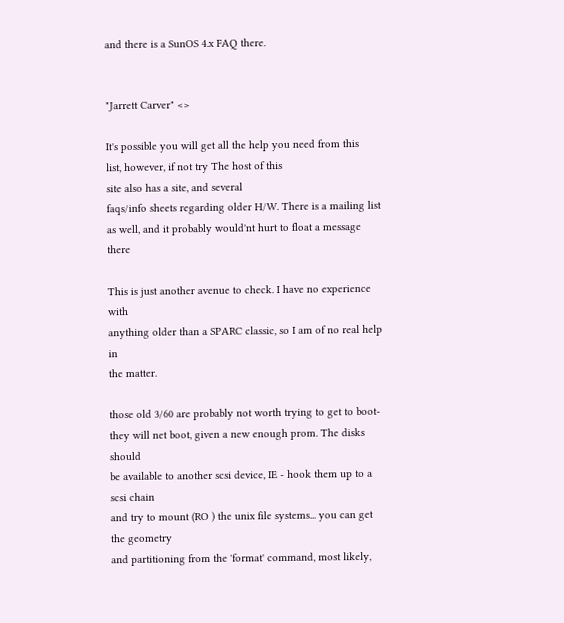and there is a SunOS 4.x FAQ there.


"Jarrett Carver" <>

It's possible you will get all the help you need from this
list, however, if not try The host of this
site also has a site, and several
faqs/info sheets regarding older H/W. There is a mailing list
as well, and it probably would'nt hurt to float a message there

This is just another avenue to check. I have no experience with
anything older than a SPARC classic, so I am of no real help in
the matter.

those old 3/60 are probably not worth trying to get to boot-
they will net boot, given a new enough prom. The disks should
be available to another scsi device, IE - hook them up to a scsi chain
and try to mount (RO ) the unix file systems... you can get the geometry
and partitioning from the 'format' command, most likely,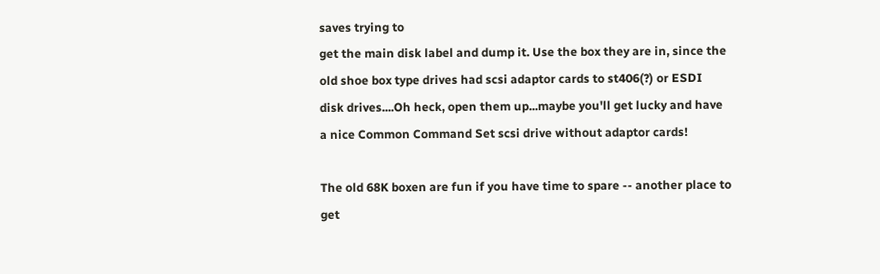saves trying to
get the main disk label and dump it. Use the box they are in, since the
old shoe box type drives had scsi adaptor cards to st406(?) or ESDI
disk drives....Oh heck, open them up...maybe you'll get lucky and have
a nice Common Command Set scsi drive without adaptor cards!

The old 68K boxen are fun if you have time to spare -- another place to get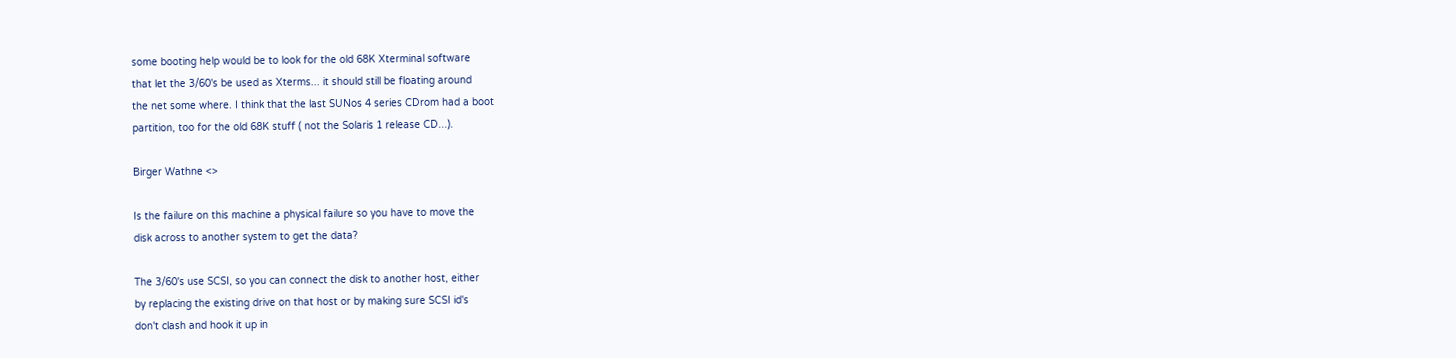some booting help would be to look for the old 68K Xterminal software
that let the 3/60's be used as Xterms... it should still be floating around
the net some where. I think that the last SUNos 4 series CDrom had a boot
partition, too for the old 68K stuff ( not the Solaris 1 release CD...).

Birger Wathne <>

Is the failure on this machine a physical failure so you have to move the
disk across to another system to get the data?

The 3/60's use SCSI, so you can connect the disk to another host, either
by replacing the existing drive on that host or by making sure SCSI id's
don't clash and hook it up in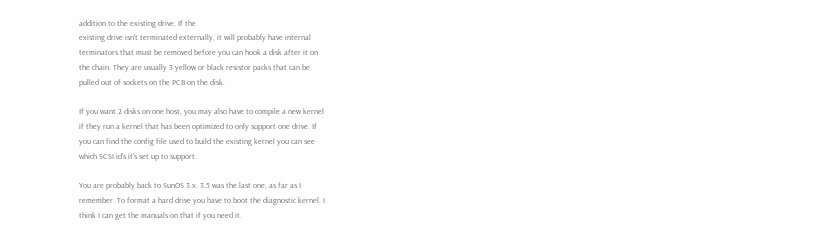addition to the existing drive. If the
existing drive isn't terminated externally, it will probably have internal
terminators that must be removed before you can hook a disk after it on
the chain. They are usually 3 yellow or black resistor packs that can be
pulled out of sockets on the PCB on the disk.

If you want 2 disks on one host, you may also have to compile a new kernel
if they run a kernel that has been optimized to only support one drive. If
you can find the config file used to build the existing kernel you can see
which SCSI id's it's set up to support.

You are probably back to SunOS 3.x. 3.5 was the last one, as far as I
remember. To format a hard drive you have to boot the diagnostic kernel. I
think I can get the manuals on that if you need it.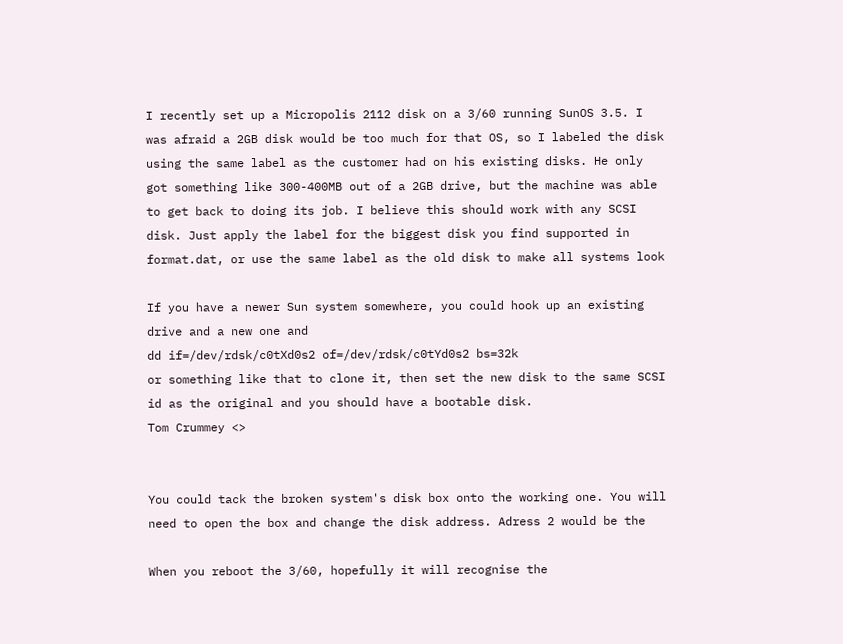I recently set up a Micropolis 2112 disk on a 3/60 running SunOS 3.5. I
was afraid a 2GB disk would be too much for that OS, so I labeled the disk
using the same label as the customer had on his existing disks. He only
got something like 300-400MB out of a 2GB drive, but the machine was able
to get back to doing its job. I believe this should work with any SCSI
disk. Just apply the label for the biggest disk you find supported in
format.dat, or use the same label as the old disk to make all systems look

If you have a newer Sun system somewhere, you could hook up an existing
drive and a new one and
dd if=/dev/rdsk/c0tXd0s2 of=/dev/rdsk/c0tYd0s2 bs=32k
or something like that to clone it, then set the new disk to the same SCSI
id as the original and you should have a bootable disk.
Tom Crummey <>


You could tack the broken system's disk box onto the working one. You will
need to open the box and change the disk address. Adress 2 would be the

When you reboot the 3/60, hopefully it will recognise the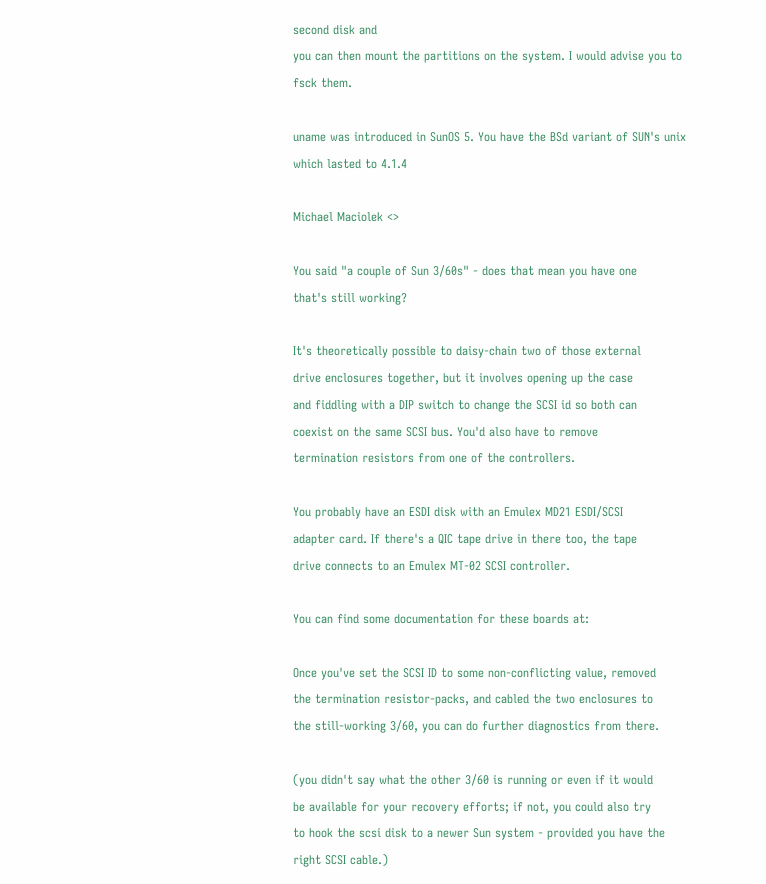second disk and
you can then mount the partitions on the system. I would advise you to
fsck them.

uname was introduced in SunOS 5. You have the BSd variant of SUN's unix
which lasted to 4.1.4

Michael Maciolek <>

You said "a couple of Sun 3/60s" - does that mean you have one
that's still working?

It's theoretically possible to daisy-chain two of those external
drive enclosures together, but it involves opening up the case
and fiddling with a DIP switch to change the SCSI id so both can
coexist on the same SCSI bus. You'd also have to remove
termination resistors from one of the controllers.

You probably have an ESDI disk with an Emulex MD21 ESDI/SCSI
adapter card. If there's a QIC tape drive in there too, the tape
drive connects to an Emulex MT-02 SCSI controller.

You can find some documentation for these boards at:

Once you've set the SCSI ID to some non-conflicting value, removed
the termination resistor-packs, and cabled the two enclosures to
the still-working 3/60, you can do further diagnostics from there.

(you didn't say what the other 3/60 is running or even if it would
be available for your recovery efforts; if not, you could also try
to hook the scsi disk to a newer Sun system - provided you have the
right SCSI cable.)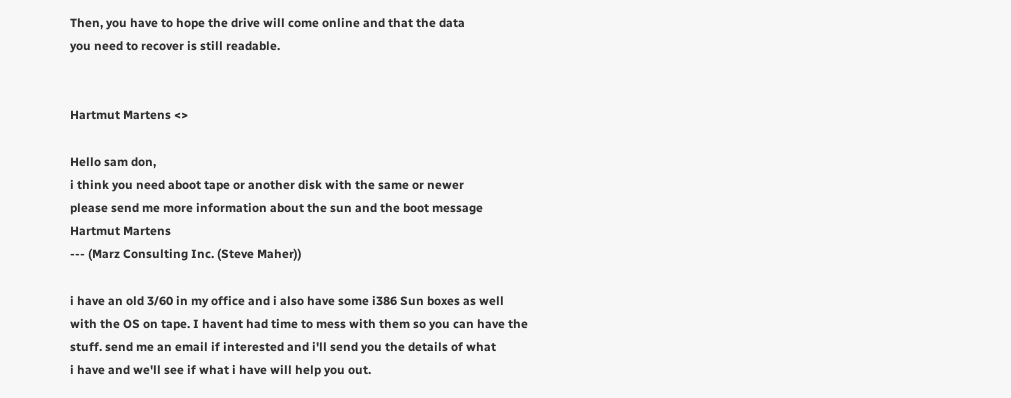Then, you have to hope the drive will come online and that the data
you need to recover is still readable.


Hartmut Martens <>

Hello sam don,
i think you need aboot tape or another disk with the same or newer
please send me more information about the sun and the boot message
Hartmut Martens
--- (Marz Consulting Inc. (Steve Maher))

i have an old 3/60 in my office and i also have some i386 Sun boxes as well
with the OS on tape. I havent had time to mess with them so you can have the
stuff. send me an email if interested and i'll send you the details of what
i have and we'll see if what i have will help you out.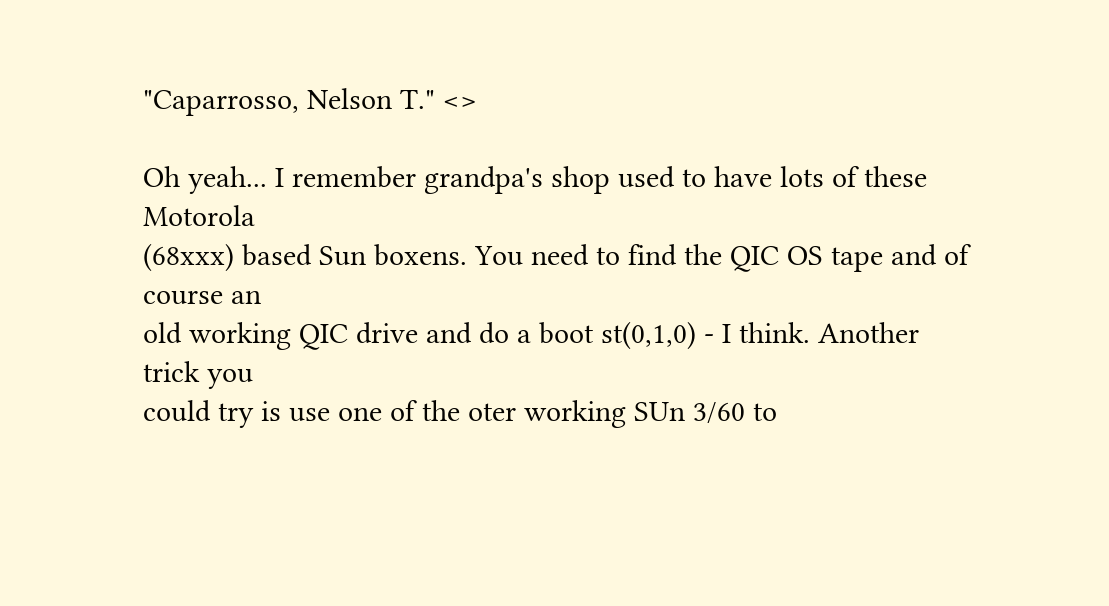"Caparrosso, Nelson T." <>

Oh yeah... I remember grandpa's shop used to have lots of these Motorola
(68xxx) based Sun boxens. You need to find the QIC OS tape and of course an
old working QIC drive and do a boot st(0,1,0) - I think. Another trick you
could try is use one of the oter working SUn 3/60 to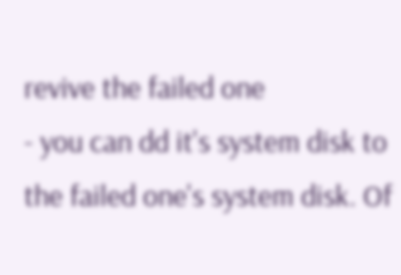revive the failed one
- you can dd it's system disk to the failed one's system disk. Of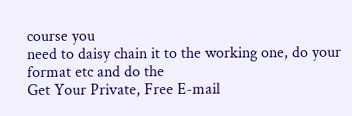course you
need to daisy chain it to the working one, do your format etc and do the
Get Your Private, Free E-mail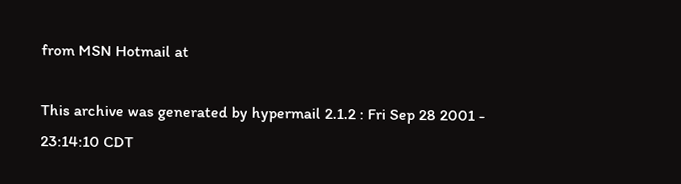from MSN Hotmail at

This archive was generated by hypermail 2.1.2 : Fri Sep 28 2001 - 23:14:10 CDT